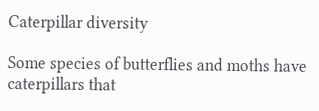Caterpillar diversity

Some species of butterflies and moths have caterpillars that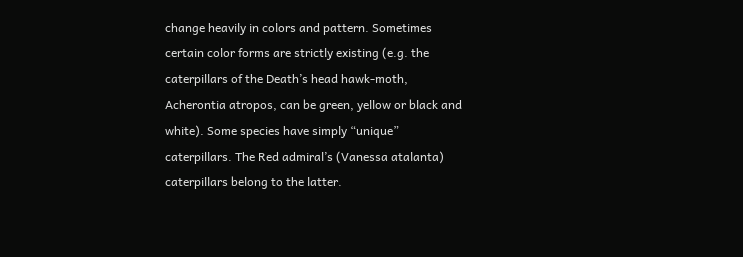change heavily in colors and pattern. Sometimes certain color forms are strictly existing (e.g. the caterpillars of the Death’s head hawk-moth, Acherontia atropos, can be green, yellow or black and white). Some species have simply “unique” caterpillars. The Red admiral’s (Vanessa atalanta) caterpillars belong to the latter.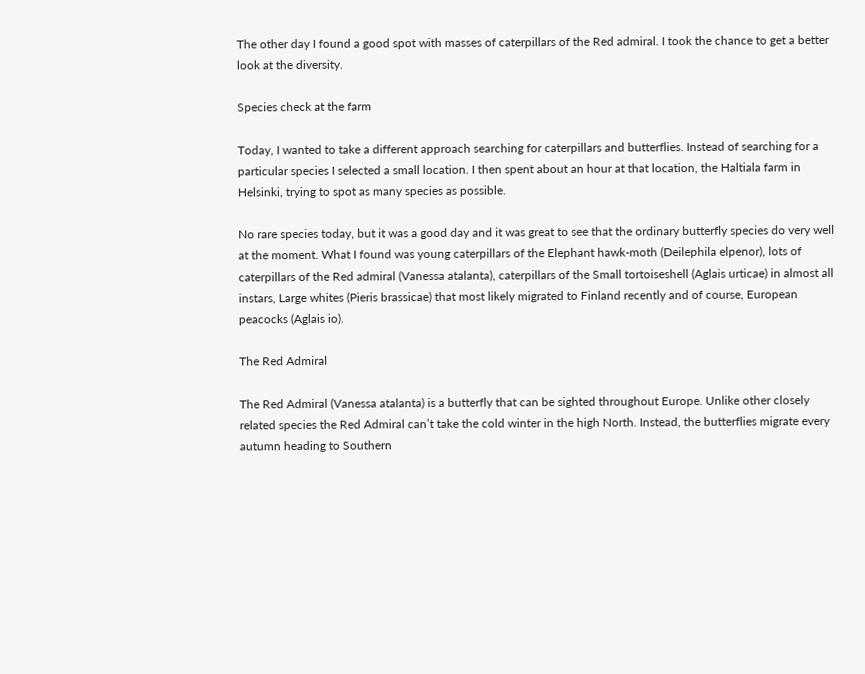The other day I found a good spot with masses of caterpillars of the Red admiral. I took the chance to get a better look at the diversity.

Species check at the farm

Today, I wanted to take a different approach searching for caterpillars and butterflies. Instead of searching for a particular species I selected a small location. I then spent about an hour at that location, the Haltiala farm in Helsinki, trying to spot as many species as possible.

No rare species today, but it was a good day and it was great to see that the ordinary butterfly species do very well at the moment. What I found was young caterpillars of the Elephant hawk-moth (Deilephila elpenor), lots of caterpillars of the Red admiral (Vanessa atalanta), caterpillars of the Small tortoiseshell (Aglais urticae) in almost all instars, Large whites (Pieris brassicae) that most likely migrated to Finland recently and of course, European peacocks (Aglais io).

The Red Admiral

The Red Admiral (Vanessa atalanta) is a butterfly that can be sighted throughout Europe. Unlike other closely related species the Red Admiral can’t take the cold winter in the high North. Instead, the butterflies migrate every autumn heading to Southern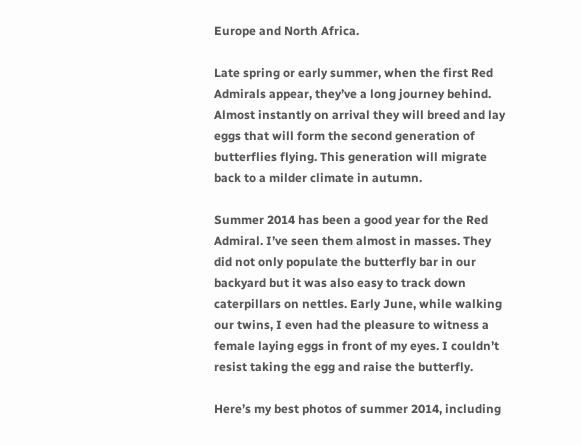Europe and North Africa.

Late spring or early summer, when the first Red Admirals appear, they’ve a long journey behind. Almost instantly on arrival they will breed and lay eggs that will form the second generation of butterflies flying. This generation will migrate back to a milder climate in autumn.

Summer 2014 has been a good year for the Red Admiral. I’ve seen them almost in masses. They did not only populate the butterfly bar in our backyard but it was also easy to track down caterpillars on nettles. Early June, while walking our twins, I even had the pleasure to witness a female laying eggs in front of my eyes. I couldn’t resist taking the egg and raise the butterfly.

Here’s my best photos of summer 2014, including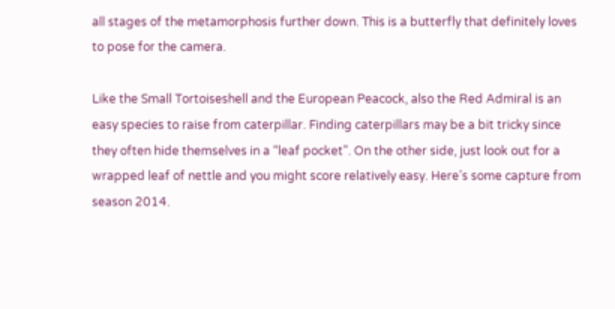all stages of the metamorphosis further down. This is a butterfly that definitely loves to pose for the camera.

Like the Small Tortoiseshell and the European Peacock, also the Red Admiral is an easy species to raise from caterpillar. Finding caterpillars may be a bit tricky since they often hide themselves in a “leaf pocket”. On the other side, just look out for a wrapped leaf of nettle and you might score relatively easy. Here’s some capture from season 2014.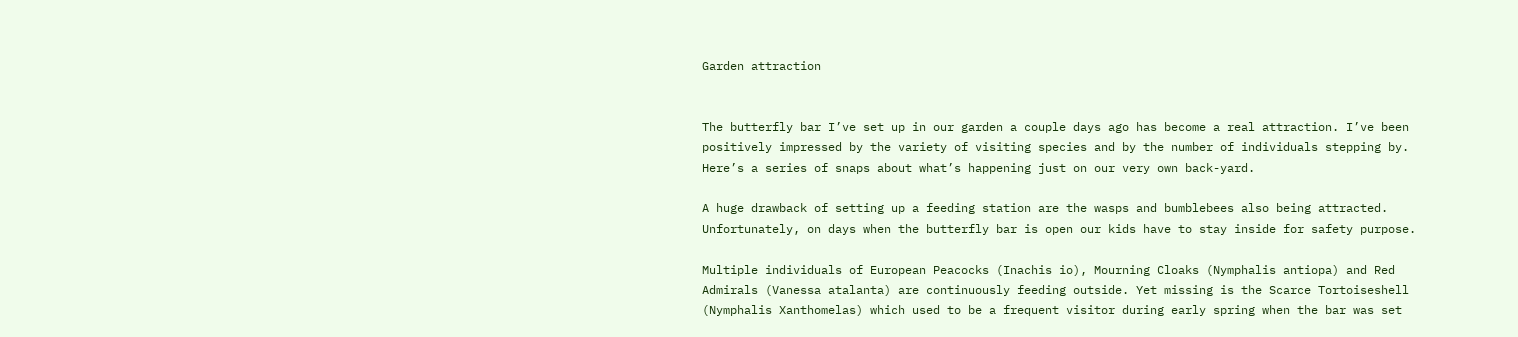Garden attraction


The butterfly bar I’ve set up in our garden a couple days ago has become a real attraction. I’ve been positively impressed by the variety of visiting species and by the number of individuals stepping by. Here’s a series of snaps about what’s happening just on our very own back-yard.

A huge drawback of setting up a feeding station are the wasps and bumblebees also being attracted. Unfortunately, on days when the butterfly bar is open our kids have to stay inside for safety purpose.

Multiple individuals of European Peacocks (Inachis io), Mourning Cloaks (Nymphalis antiopa) and Red Admirals (Vanessa atalanta) are continuously feeding outside. Yet missing is the Scarce Tortoiseshell (Nymphalis Xanthomelas) which used to be a frequent visitor during early spring when the bar was set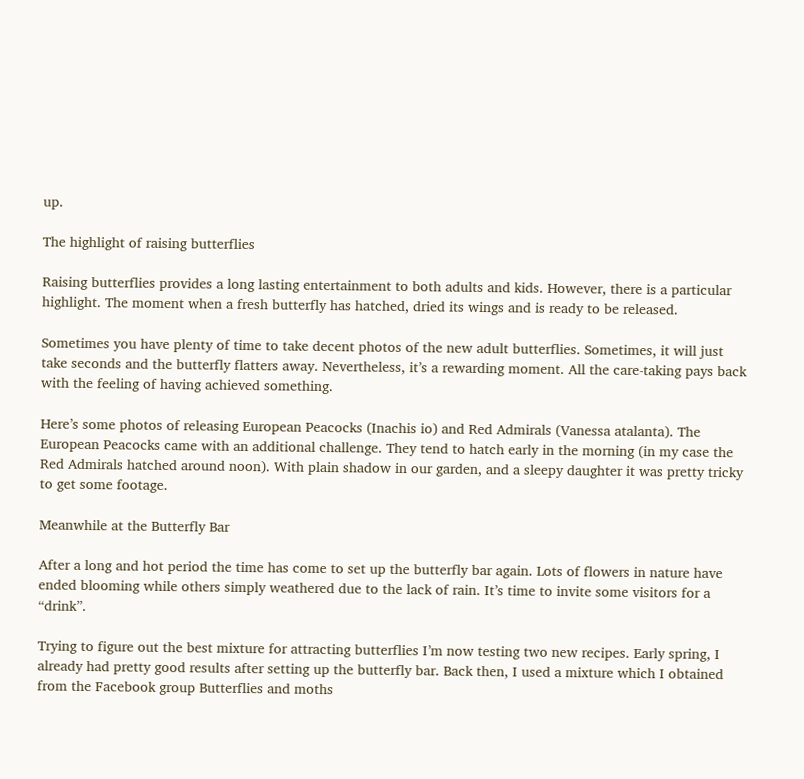up.

The highlight of raising butterflies

Raising butterflies provides a long lasting entertainment to both adults and kids. However, there is a particular highlight. The moment when a fresh butterfly has hatched, dried its wings and is ready to be released.

Sometimes you have plenty of time to take decent photos of the new adult butterflies. Sometimes, it will just take seconds and the butterfly flatters away. Nevertheless, it’s a rewarding moment. All the care-taking pays back with the feeling of having achieved something.

Here’s some photos of releasing European Peacocks (Inachis io) and Red Admirals (Vanessa atalanta). The European Peacocks came with an additional challenge. They tend to hatch early in the morning (in my case the Red Admirals hatched around noon). With plain shadow in our garden, and a sleepy daughter it was pretty tricky to get some footage.

Meanwhile at the Butterfly Bar

After a long and hot period the time has come to set up the butterfly bar again. Lots of flowers in nature have ended blooming while others simply weathered due to the lack of rain. It’s time to invite some visitors for a “drink”.

Trying to figure out the best mixture for attracting butterflies I’m now testing two new recipes. Early spring, I already had pretty good results after setting up the butterfly bar. Back then, I used a mixture which I obtained from the Facebook group Butterflies and moths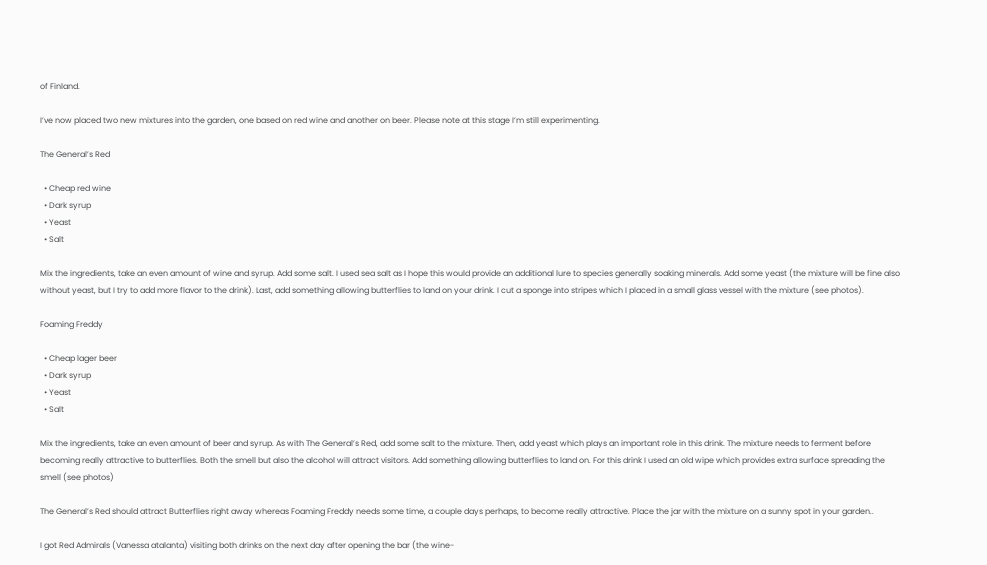of Finland.

I’ve now placed two new mixtures into the garden, one based on red wine and another on beer. Please note at this stage I’m still experimenting.

The General’s Red

  • Cheap red wine
  • Dark syrup
  • Yeast
  • Salt

Mix the ingredients, take an even amount of wine and syrup. Add some salt. I used sea salt as I hope this would provide an additional lure to species generally soaking minerals. Add some yeast (the mixture will be fine also without yeast, but I try to add more flavor to the drink). Last, add something allowing butterflies to land on your drink. I cut a sponge into stripes which I placed in a small glass vessel with the mixture (see photos).

Foaming Freddy

  • Cheap lager beer
  • Dark syrup
  • Yeast
  • Salt

Mix the ingredients, take an even amount of beer and syrup. As with The General’s Red, add some salt to the mixture. Then, add yeast which plays an important role in this drink. The mixture needs to ferment before becoming really attractive to butterflies. Both the smell but also the alcohol will attract visitors. Add something allowing butterflies to land on. For this drink I used an old wipe which provides extra surface spreading the smell (see photos)

The General’s Red should attract Butterflies right away whereas Foaming Freddy needs some time, a couple days perhaps, to become really attractive. Place the jar with the mixture on a sunny spot in your garden..

I got Red Admirals (Vanessa atalanta) visiting both drinks on the next day after opening the bar (the wine-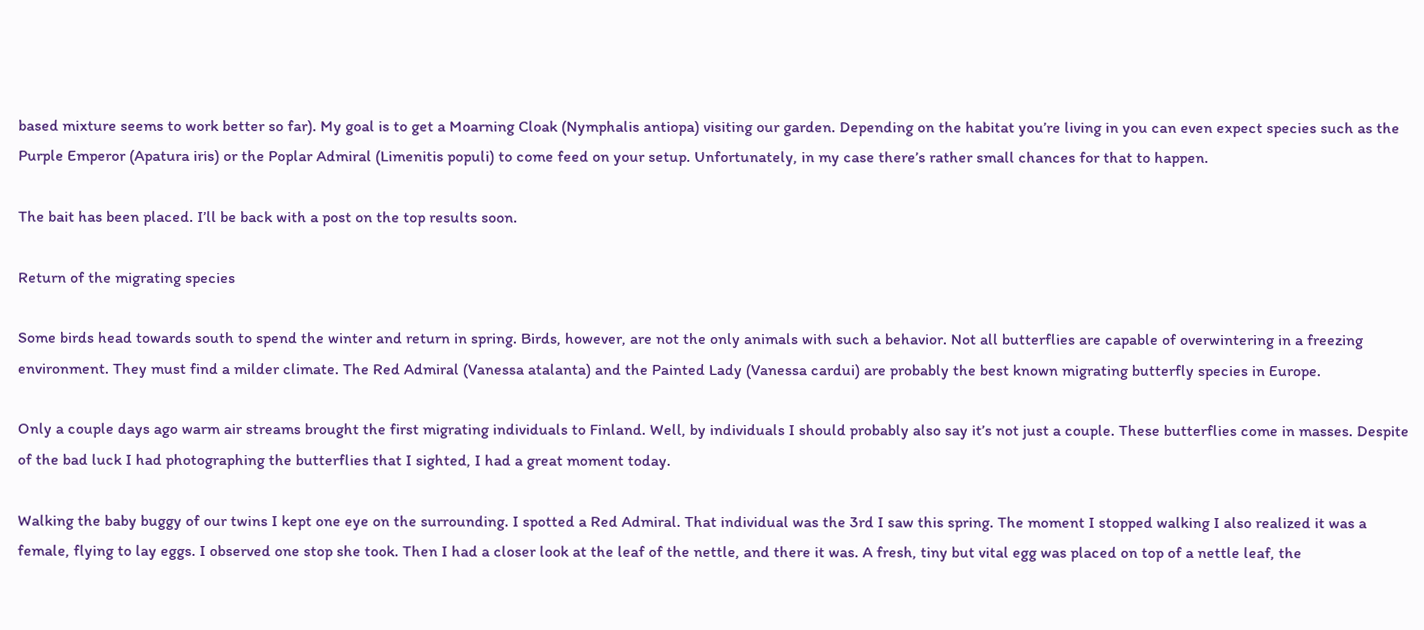based mixture seems to work better so far). My goal is to get a Moarning Cloak (Nymphalis antiopa) visiting our garden. Depending on the habitat you’re living in you can even expect species such as the Purple Emperor (Apatura iris) or the Poplar Admiral (Limenitis populi) to come feed on your setup. Unfortunately, in my case there’s rather small chances for that to happen.

The bait has been placed. I’ll be back with a post on the top results soon.

Return of the migrating species

Some birds head towards south to spend the winter and return in spring. Birds, however, are not the only animals with such a behavior. Not all butterflies are capable of overwintering in a freezing environment. They must find a milder climate. The Red Admiral (Vanessa atalanta) and the Painted Lady (Vanessa cardui) are probably the best known migrating butterfly species in Europe.

Only a couple days ago warm air streams brought the first migrating individuals to Finland. Well, by individuals I should probably also say it’s not just a couple. These butterflies come in masses. Despite of the bad luck I had photographing the butterflies that I sighted, I had a great moment today.

Walking the baby buggy of our twins I kept one eye on the surrounding. I spotted a Red Admiral. That individual was the 3rd I saw this spring. The moment I stopped walking I also realized it was a female, flying to lay eggs. I observed one stop she took. Then I had a closer look at the leaf of the nettle, and there it was. A fresh, tiny but vital egg was placed on top of a nettle leaf, the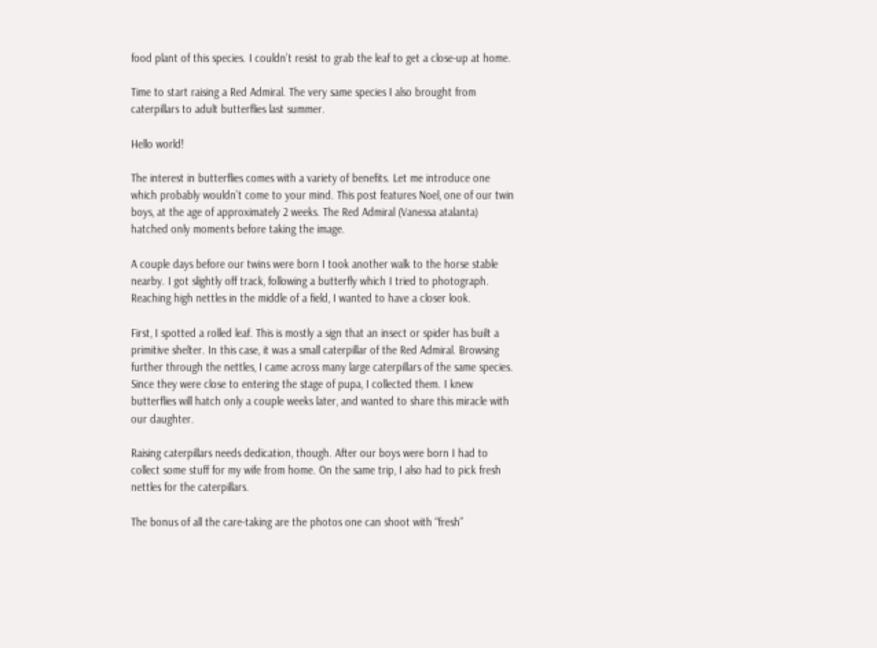food plant of this species. I couldn’t resist to grab the leaf to get a close-up at home.

Time to start raising a Red Admiral. The very same species I also brought from caterpillars to adult butterflies last summer.

Hello world!

The interest in butterflies comes with a variety of benefits. Let me introduce one which probably wouldn’t come to your mind. This post features Noel, one of our twin boys, at the age of approximately 2 weeks. The Red Admiral (Vanessa atalanta) hatched only moments before taking the image.

A couple days before our twins were born I took another walk to the horse stable nearby. I got slightly off track, following a butterfly which I tried to photograph. Reaching high nettles in the middle of a field, I wanted to have a closer look.

First, I spotted a rolled leaf. This is mostly a sign that an insect or spider has built a primitive shelter. In this case, it was a small caterpillar of the Red Admiral. Browsing further through the nettles, I came across many large caterpillars of the same species. Since they were close to entering the stage of pupa, I collected them. I knew butterflies will hatch only a couple weeks later, and wanted to share this miracle with our daughter.

Raising caterpillars needs dedication, though. After our boys were born I had to collect some stuff for my wife from home. On the same trip, I also had to pick fresh nettles for the caterpillars.

The bonus of all the care-taking are the photos one can shoot with “fresh”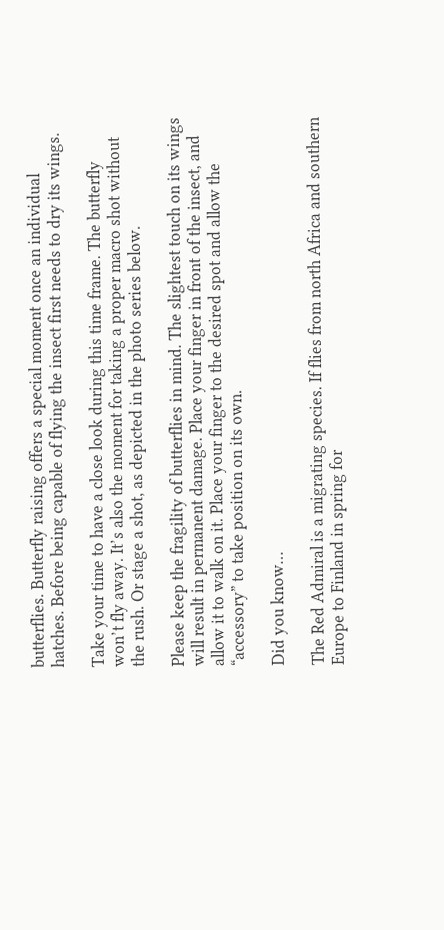butterflies. Butterfly raising offers a special moment once an individual hatches. Before being capable of flying the insect first needs to dry its wings.

Take your time to have a close look during this time frame. The butterfly won’t fly away. It’s also the moment for taking a proper macro shot without the rush. Or stage a shot, as depicted in the photo series below.

Please keep the fragility of butterflies in mind. The slightest touch on its wings will result in permanent damage. Place your finger in front of the insect, and allow it to walk on it. Place your finger to the desired spot and allow the “accessory” to take position on its own.

Did you know…

The Red Admiral is a migrating species. If flies from north Africa and southern Europe to Finland in spring for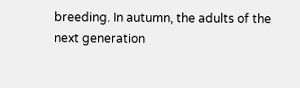breeding. In autumn, the adults of the next generation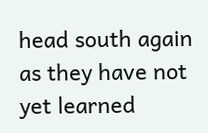head south again as they have not yet learned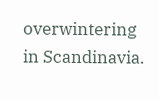overwintering in Scandinavia.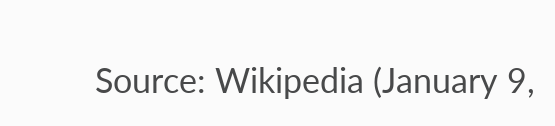Source: Wikipedia (January 9,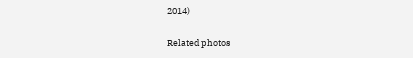2014)

Related photos